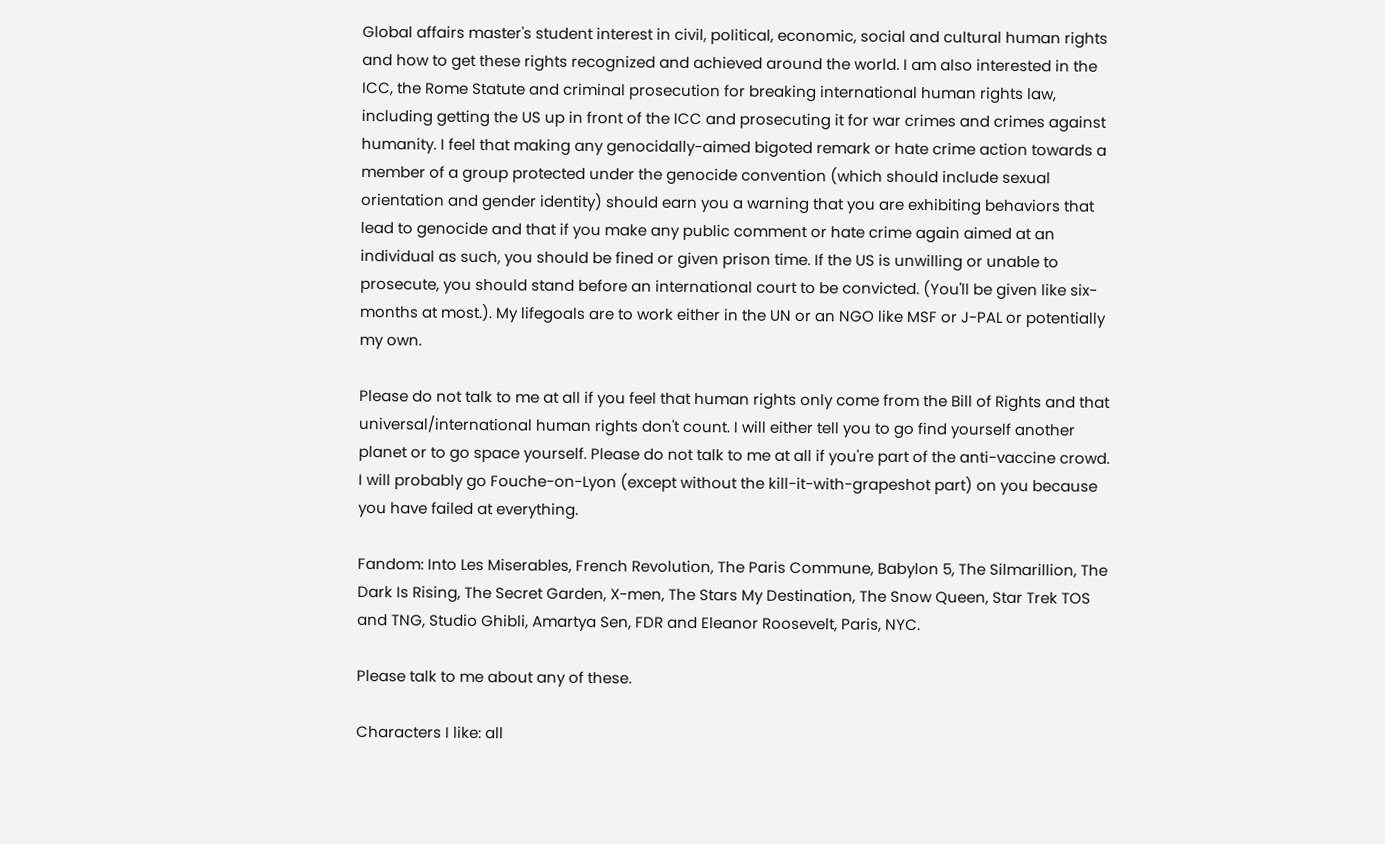Global affairs master's student interest in civil, political, economic, social and cultural human rights and how to get these rights recognized and achieved around the world. I am also interested in the ICC, the Rome Statute and criminal prosecution for breaking international human rights law, including getting the US up in front of the ICC and prosecuting it for war crimes and crimes against humanity. I feel that making any genocidally-aimed bigoted remark or hate crime action towards a member of a group protected under the genocide convention (which should include sexual orientation and gender identity) should earn you a warning that you are exhibiting behaviors that lead to genocide and that if you make any public comment or hate crime again aimed at an individual as such, you should be fined or given prison time. If the US is unwilling or unable to prosecute, you should stand before an international court to be convicted. (You'll be given like six-months at most.). My lifegoals are to work either in the UN or an NGO like MSF or J-PAL or potentially my own.

Please do not talk to me at all if you feel that human rights only come from the Bill of Rights and that universal/international human rights don't count. I will either tell you to go find yourself another planet or to go space yourself. Please do not talk to me at all if you're part of the anti-vaccine crowd. I will probably go Fouche-on-Lyon (except without the kill-it-with-grapeshot part) on you because you have failed at everything.

Fandom: Into Les Miserables, French Revolution, The Paris Commune, Babylon 5, The Silmarillion, The Dark Is Rising, The Secret Garden, X-men, The Stars My Destination, The Snow Queen, Star Trek TOS and TNG, Studio Ghibli, Amartya Sen, FDR and Eleanor Roosevelt, Paris, NYC.

Please talk to me about any of these.

Characters I like: all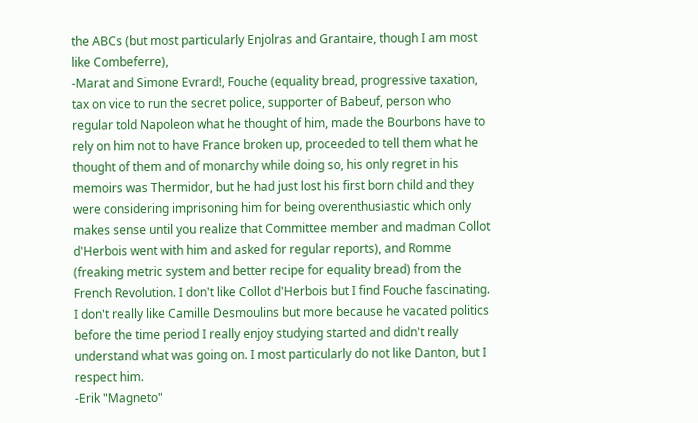the ABCs (but most particularly Enjolras and Grantaire, though I am most like Combeferre),
-Marat and Simone Evrard!, Fouche (equality bread, progressive taxation, tax on vice to run the secret police, supporter of Babeuf, person who regular told Napoleon what he thought of him, made the Bourbons have to rely on him not to have France broken up, proceeded to tell them what he thought of them and of monarchy while doing so, his only regret in his memoirs was Thermidor, but he had just lost his first born child and they were considering imprisoning him for being overenthusiastic which only makes sense until you realize that Committee member and madman Collot d'Herbois went with him and asked for regular reports), and Romme (freaking metric system and better recipe for equality bread) from the French Revolution. I don't like Collot d'Herbois but I find Fouche fascinating. I don't really like Camille Desmoulins but more because he vacated politics before the time period I really enjoy studying started and didn't really understand what was going on. I most particularly do not like Danton, but I respect him.
-Erik "Magneto"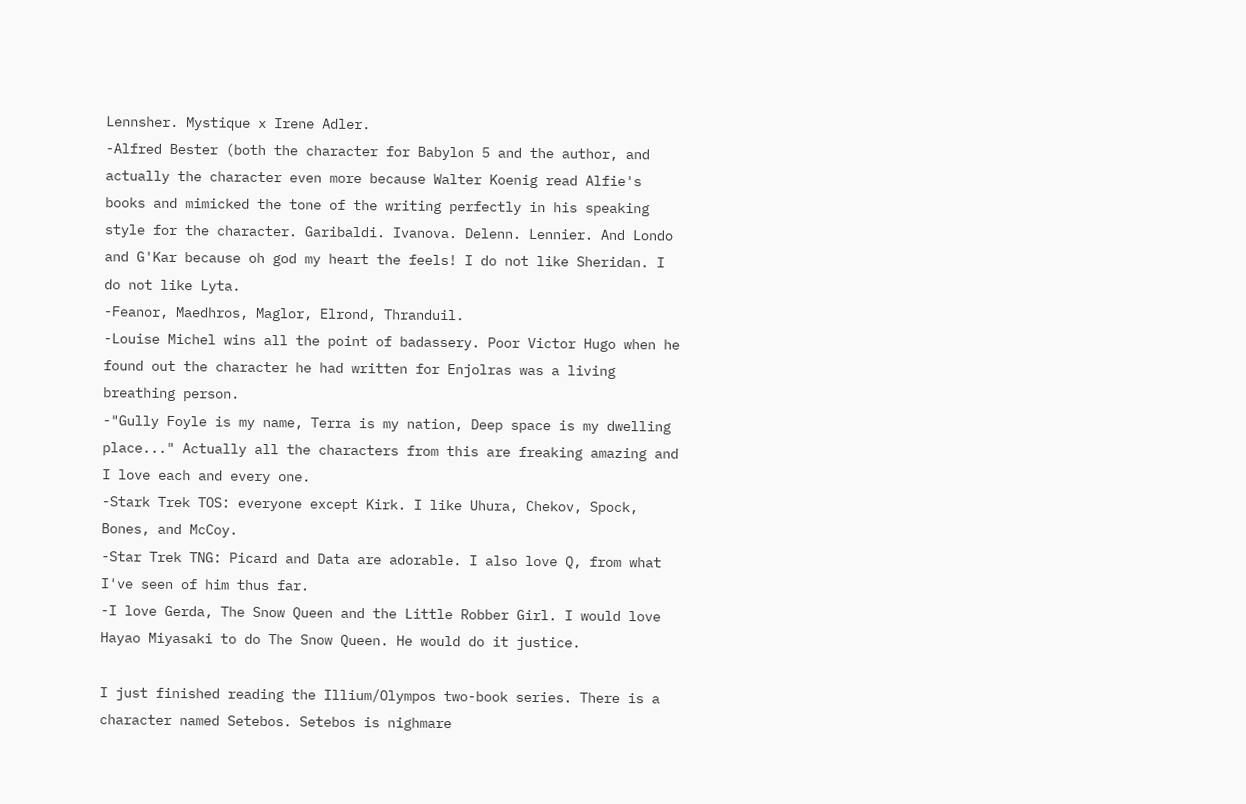Lennsher. Mystique x Irene Adler.
-Alfred Bester (both the character for Babylon 5 and the author, and actually the character even more because Walter Koenig read Alfie's books and mimicked the tone of the writing perfectly in his speaking style for the character. Garibaldi. Ivanova. Delenn. Lennier. And Londo and G'Kar because oh god my heart the feels! I do not like Sheridan. I do not like Lyta.
-Feanor, Maedhros, Maglor, Elrond, Thranduil.
-Louise Michel wins all the point of badassery. Poor Victor Hugo when he found out the character he had written for Enjolras was a living breathing person.
-"Gully Foyle is my name, Terra is my nation, Deep space is my dwelling place..." Actually all the characters from this are freaking amazing and I love each and every one.
-Stark Trek TOS: everyone except Kirk. I like Uhura, Chekov, Spock, Bones, and McCoy.
-Star Trek TNG: Picard and Data are adorable. I also love Q, from what I've seen of him thus far.
-I love Gerda, The Snow Queen and the Little Robber Girl. I would love Hayao Miyasaki to do The Snow Queen. He would do it justice.

I just finished reading the Illium/Olympos two-book series. There is a character named Setebos. Setebos is nighmare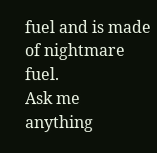fuel and is made of nightmare fuel.
Ask me anything